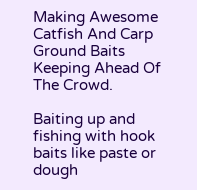Making Awesome Catfish And Carp Ground Baits Keeping Ahead Of The Crowd.

Baiting up and fishing with hook baits like paste or dough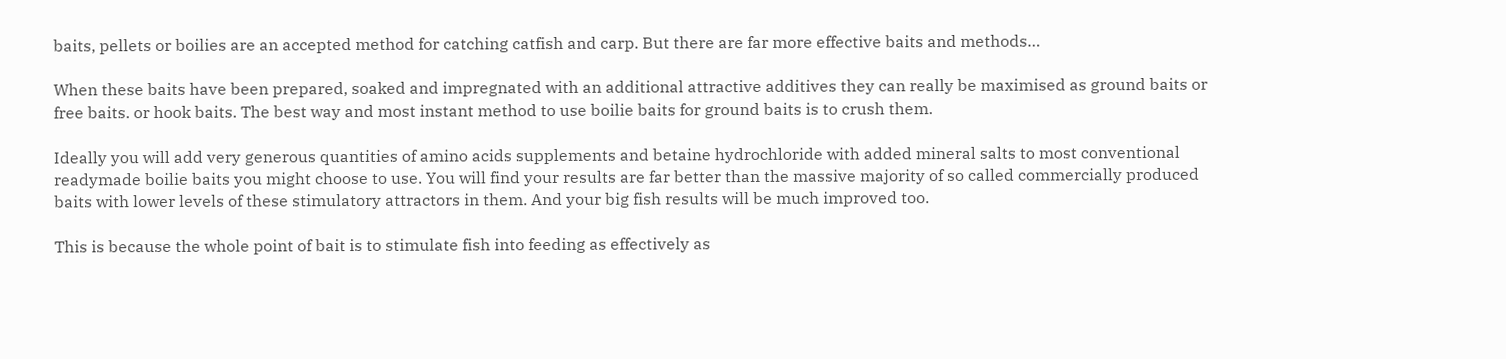baits, pellets or boilies are an accepted method for catching catfish and carp. But there are far more effective baits and methods…

When these baits have been prepared, soaked and impregnated with an additional attractive additives they can really be maximised as ground baits or free baits. or hook baits. The best way and most instant method to use boilie baits for ground baits is to crush them.

Ideally you will add very generous quantities of amino acids supplements and betaine hydrochloride with added mineral salts to most conventional readymade boilie baits you might choose to use. You will find your results are far better than the massive majority of so called commercially produced baits with lower levels of these stimulatory attractors in them. And your big fish results will be much improved too.

This is because the whole point of bait is to stimulate fish into feeding as effectively as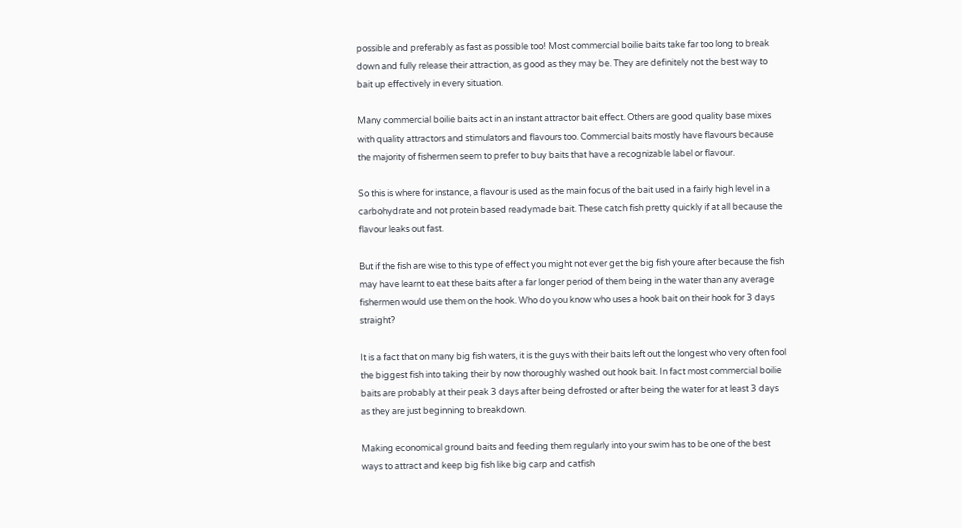possible and preferably as fast as possible too! Most commercial boilie baits take far too long to break down and fully release their attraction, as good as they may be. They are definitely not the best way to bait up effectively in every situation.

Many commercial boilie baits act in an instant attractor bait effect. Others are good quality base mixes with quality attractors and stimulators and flavours too. Commercial baits mostly have flavours because the majority of fishermen seem to prefer to buy baits that have a recognizable label or flavour.

So this is where for instance, a flavour is used as the main focus of the bait used in a fairly high level in a carbohydrate and not protein based readymade bait. These catch fish pretty quickly if at all because the flavour leaks out fast.

But if the fish are wise to this type of effect you might not ever get the big fish youre after because the fish may have learnt to eat these baits after a far longer period of them being in the water than any average fishermen would use them on the hook. Who do you know who uses a hook bait on their hook for 3 days straight?

It is a fact that on many big fish waters, it is the guys with their baits left out the longest who very often fool the biggest fish into taking their by now thoroughly washed out hook bait. In fact most commercial boilie baits are probably at their peak 3 days after being defrosted or after being the water for at least 3 days as they are just beginning to breakdown.

Making economical ground baits and feeding them regularly into your swim has to be one of the best ways to attract and keep big fish like big carp and catfish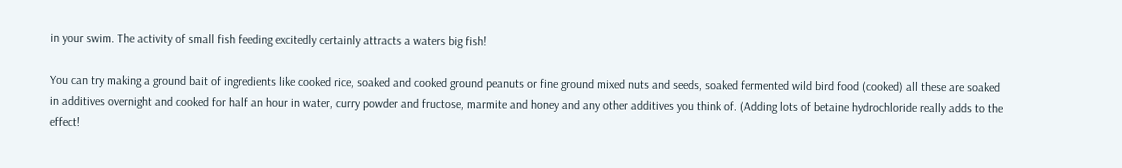in your swim. The activity of small fish feeding excitedly certainly attracts a waters big fish!

You can try making a ground bait of ingredients like cooked rice, soaked and cooked ground peanuts or fine ground mixed nuts and seeds, soaked fermented wild bird food (cooked) all these are soaked in additives overnight and cooked for half an hour in water, curry powder and fructose, marmite and honey and any other additives you think of. (Adding lots of betaine hydrochloride really adds to the effect!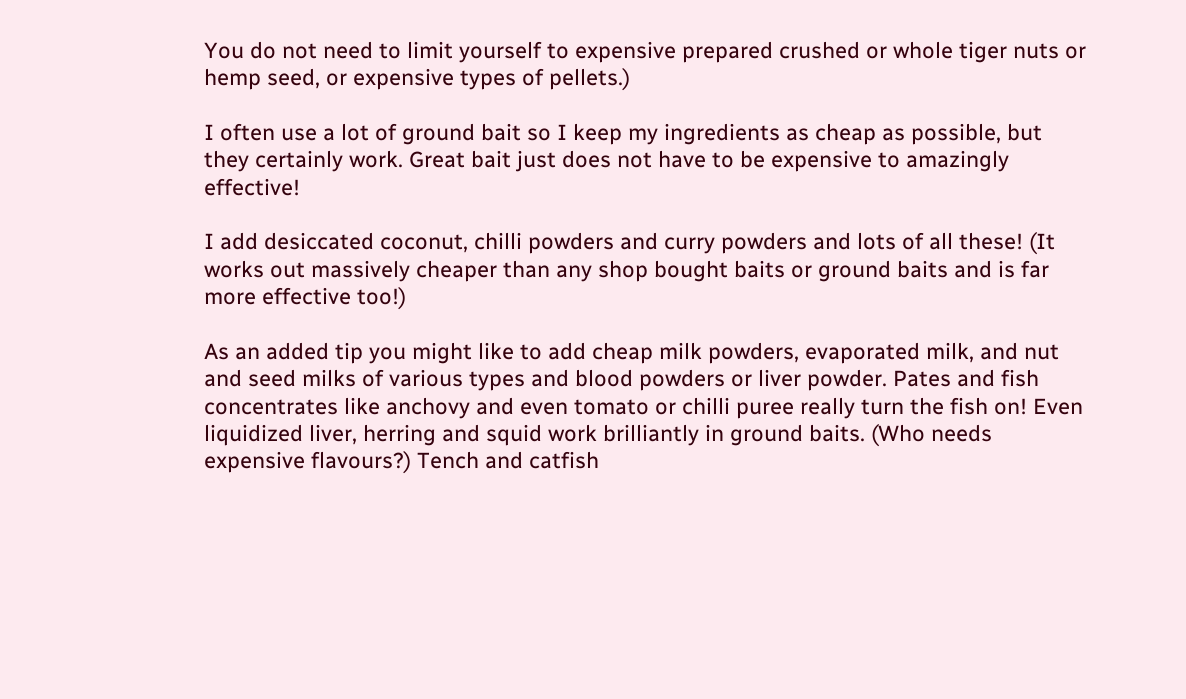You do not need to limit yourself to expensive prepared crushed or whole tiger nuts or hemp seed, or expensive types of pellets.)

I often use a lot of ground bait so I keep my ingredients as cheap as possible, but they certainly work. Great bait just does not have to be expensive to amazingly effective!

I add desiccated coconut, chilli powders and curry powders and lots of all these! (It works out massively cheaper than any shop bought baits or ground baits and is far more effective too!)

As an added tip you might like to add cheap milk powders, evaporated milk, and nut and seed milks of various types and blood powders or liver powder. Pates and fish concentrates like anchovy and even tomato or chilli puree really turn the fish on! Even liquidized liver, herring and squid work brilliantly in ground baits. (Who needs expensive flavours?) Tench and catfish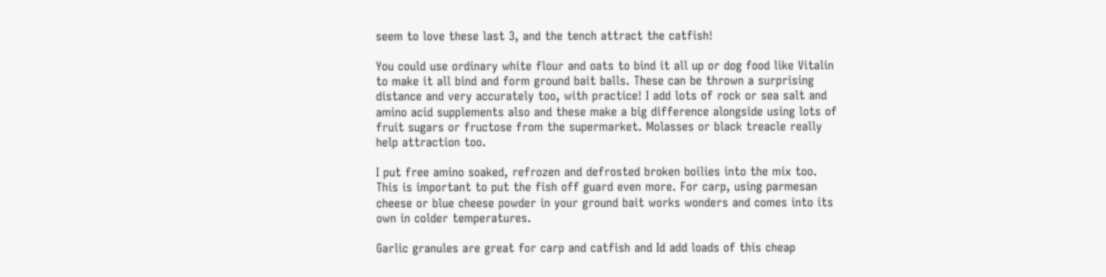seem to love these last 3, and the tench attract the catfish!

You could use ordinary white flour and oats to bind it all up or dog food like Vitalin to make it all bind and form ground bait balls. These can be thrown a surprising distance and very accurately too, with practice! I add lots of rock or sea salt and amino acid supplements also and these make a big difference alongside using lots of fruit sugars or fructose from the supermarket. Molasses or black treacle really help attraction too.

I put free amino soaked, refrozen and defrosted broken boilies into the mix too. This is important to put the fish off guard even more. For carp, using parmesan cheese or blue cheese powder in your ground bait works wonders and comes into its own in colder temperatures.

Garlic granules are great for carp and catfish and Id add loads of this cheap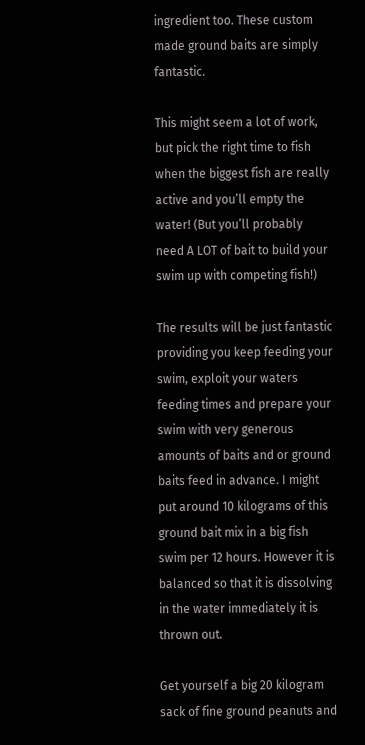ingredient too. These custom made ground baits are simply fantastic.

This might seem a lot of work, but pick the right time to fish when the biggest fish are really active and you’ll empty the water! (But you’ll probably need A LOT of bait to build your swim up with competing fish!)

The results will be just fantastic providing you keep feeding your swim, exploit your waters feeding times and prepare your swim with very generous amounts of baits and or ground baits feed in advance. I might put around 10 kilograms of this ground bait mix in a big fish swim per 12 hours. However it is balanced so that it is dissolving in the water immediately it is thrown out.

Get yourself a big 20 kilogram sack of fine ground peanuts and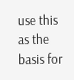use this as the basis for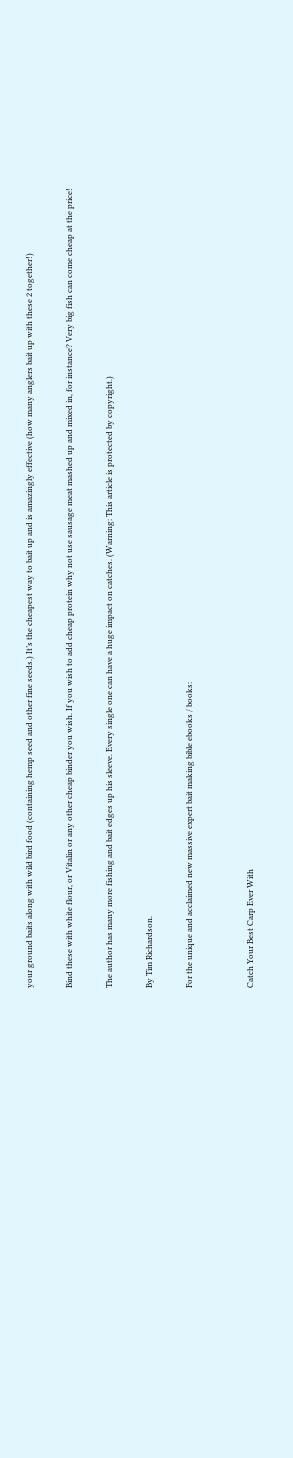your ground baits along with wild bird food (containing hemp seed and other fine seeds.) It’s the cheapest way to bait up and is amazingly effective (how many anglers bait up with these 2 together!)

Bind these with white flour, or Vitalin or any other cheap binder you wish. If you wish to add cheap protein why not use sausage meat mashed up and mixed in, for instance? Very big fish can come cheap at the price!

The author has many more fishing and bait edges up his sleeve. Every single one can have a huge impact on catches. (Warning: This article is protected by copyright.)

By Tim Richardson.

For the unique and acclaimed new massive expert bait making bible ebooks / books:


Catch Your Best Carp Ever With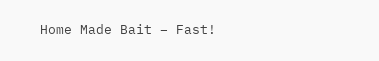Home Made Bait – Fast!